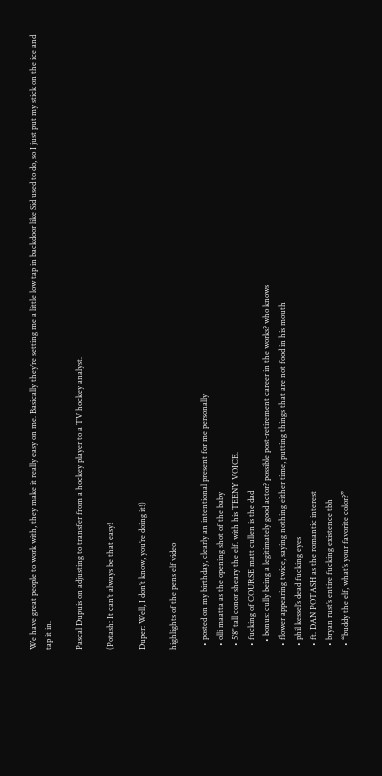We have great people to work with, they make it really easy on me. Basically they’re setting me a little low tap in backdoor like Sid used to do, so I just put my stick on the ice and tap it in.

Pascal Dupuis on adjusting to transfer from a hockey player to a TV hockey analyst.

(Potash: It can’t always be that easy!

Duper: Well, I don’t know, you’re doing it!)

highlights of the pens elf video

  • posted on my birthday, clearly an intentional present for me personally
  • olli maatta as the opening shot of the baby
  • 5′8′’ tall conor sheary the elf. with his TEENY VOICE.
  • fucking of COURSE matt cullen is the dad
    • bonus: cully being a legitimately good actor? possible post-retirement career in the works? who knows
  • flower appearing twice, saying nothing either time, putting things that are not food in his mouth
  • phil kessel’s dead fucking eyes
  • ft. DAN POTASH as the romantic interest
  • bryan rust’s entire fucking existence tbh
  • “buddy the elf, what’s your favorite color?”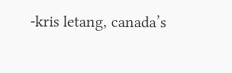-kris letang, canada’s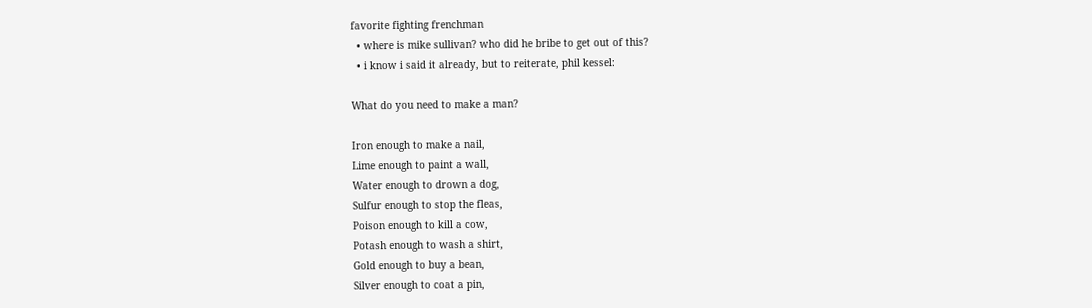favorite fighting frenchman
  • where is mike sullivan? who did he bribe to get out of this?
  • i know i said it already, but to reiterate, phil kessel:

What do you need to make a man?

Iron enough to make a nail,
Lime enough to paint a wall,
Water enough to drown a dog,
Sulfur enough to stop the fleas,
Poison enough to kill a cow,
Potash enough to wash a shirt,
Gold enough to buy a bean,
Silver enough to coat a pin,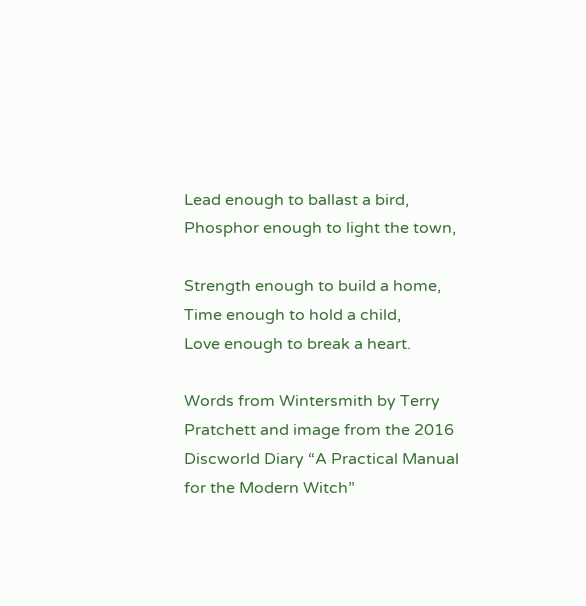Lead enough to ballast a bird,
Phosphor enough to light the town,

Strength enough to build a home,
Time enough to hold a child,
Love enough to break a heart.

Words from Wintersmith by Terry Pratchett and image from the 2016 Discworld Diary “A Practical Manual for the Modern Witch”